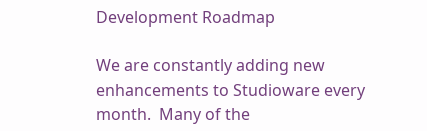Development Roadmap

We are constantly adding new enhancements to Studioware every month.  Many of the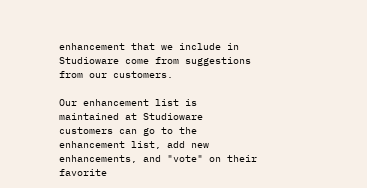enhancement that we include in Studioware come from suggestions from our customers.

Our enhancement list is maintained at Studioware customers can go to the enhancement list, add new enhancements, and "vote" on their favorite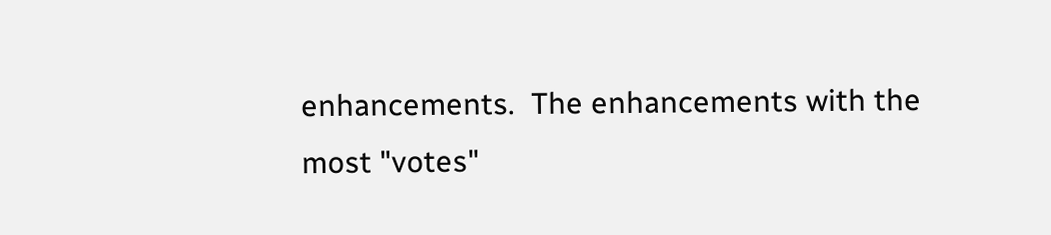enhancements.  The enhancements with the most "votes"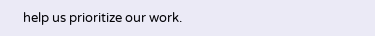help us prioritize our work.